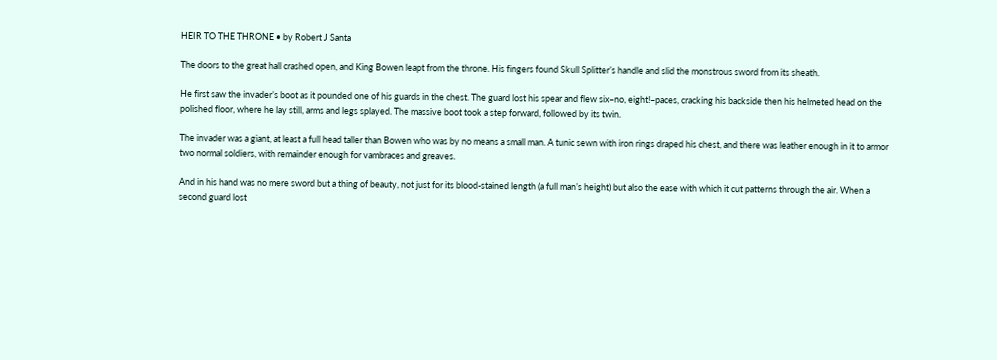HEIR TO THE THRONE • by Robert J Santa

The doors to the great hall crashed open, and King Bowen leapt from the throne. His fingers found Skull Splitter’s handle and slid the monstrous sword from its sheath.

He first saw the invader’s boot as it pounded one of his guards in the chest. The guard lost his spear and flew six–no, eight!–paces, cracking his backside then his helmeted head on the polished floor, where he lay still, arms and legs splayed. The massive boot took a step forward, followed by its twin.

The invader was a giant, at least a full head taller than Bowen who was by no means a small man. A tunic sewn with iron rings draped his chest, and there was leather enough in it to armor two normal soldiers, with remainder enough for vambraces and greaves.

And in his hand was no mere sword but a thing of beauty, not just for its blood-stained length (a full man’s height) but also the ease with which it cut patterns through the air. When a second guard lost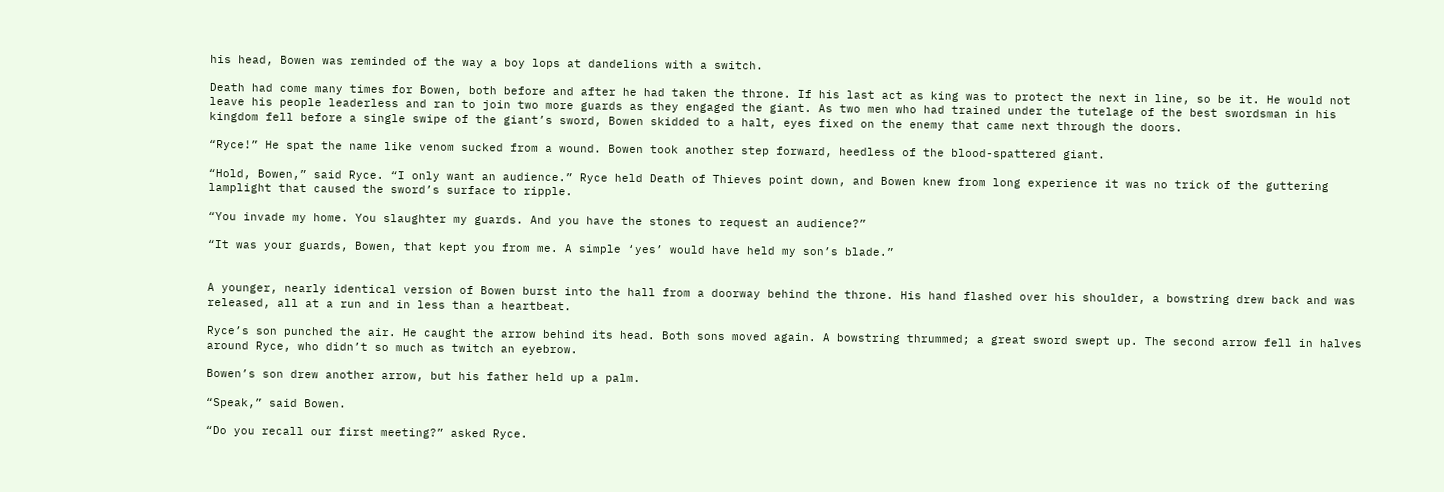his head, Bowen was reminded of the way a boy lops at dandelions with a switch.

Death had come many times for Bowen, both before and after he had taken the throne. If his last act as king was to protect the next in line, so be it. He would not leave his people leaderless and ran to join two more guards as they engaged the giant. As two men who had trained under the tutelage of the best swordsman in his kingdom fell before a single swipe of the giant’s sword, Bowen skidded to a halt, eyes fixed on the enemy that came next through the doors.

“Ryce!” He spat the name like venom sucked from a wound. Bowen took another step forward, heedless of the blood-spattered giant.

“Hold, Bowen,” said Ryce. “I only want an audience.” Ryce held Death of Thieves point down, and Bowen knew from long experience it was no trick of the guttering lamplight that caused the sword’s surface to ripple.

“You invade my home. You slaughter my guards. And you have the stones to request an audience?”

“It was your guards, Bowen, that kept you from me. A simple ‘yes’ would have held my son’s blade.”


A younger, nearly identical version of Bowen burst into the hall from a doorway behind the throne. His hand flashed over his shoulder, a bowstring drew back and was released, all at a run and in less than a heartbeat.

Ryce’s son punched the air. He caught the arrow behind its head. Both sons moved again. A bowstring thrummed; a great sword swept up. The second arrow fell in halves around Ryce, who didn’t so much as twitch an eyebrow.

Bowen’s son drew another arrow, but his father held up a palm.

“Speak,” said Bowen.

“Do you recall our first meeting?” asked Ryce.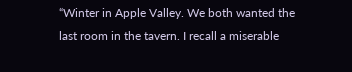“Winter in Apple Valley. We both wanted the last room in the tavern. I recall a miserable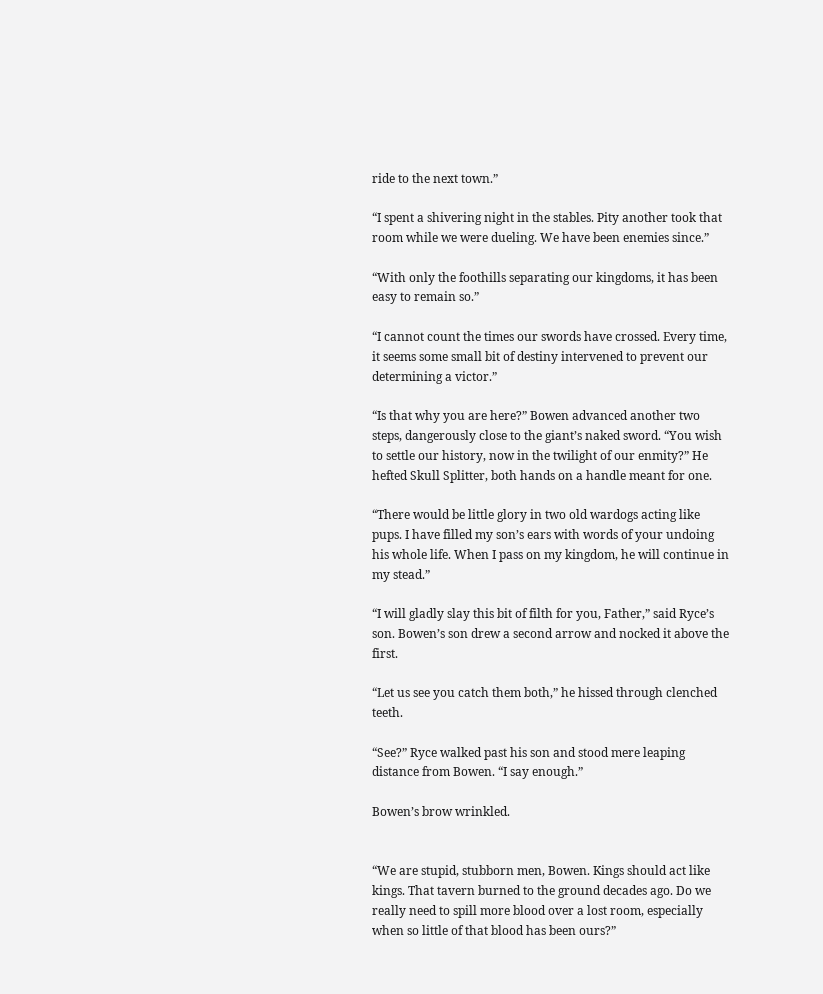ride to the next town.”

“I spent a shivering night in the stables. Pity another took that room while we were dueling. We have been enemies since.”

“With only the foothills separating our kingdoms, it has been easy to remain so.”

“I cannot count the times our swords have crossed. Every time, it seems some small bit of destiny intervened to prevent our determining a victor.”

“Is that why you are here?” Bowen advanced another two steps, dangerously close to the giant’s naked sword. “You wish to settle our history, now in the twilight of our enmity?” He hefted Skull Splitter, both hands on a handle meant for one.

“There would be little glory in two old wardogs acting like pups. I have filled my son’s ears with words of your undoing his whole life. When I pass on my kingdom, he will continue in my stead.”

“I will gladly slay this bit of filth for you, Father,” said Ryce’s son. Bowen’s son drew a second arrow and nocked it above the first.

“Let us see you catch them both,” he hissed through clenched teeth.

“See?” Ryce walked past his son and stood mere leaping distance from Bowen. “I say enough.”

Bowen’s brow wrinkled.


“We are stupid, stubborn men, Bowen. Kings should act like kings. That tavern burned to the ground decades ago. Do we really need to spill more blood over a lost room, especially when so little of that blood has been ours?”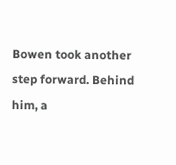Bowen took another step forward. Behind him, a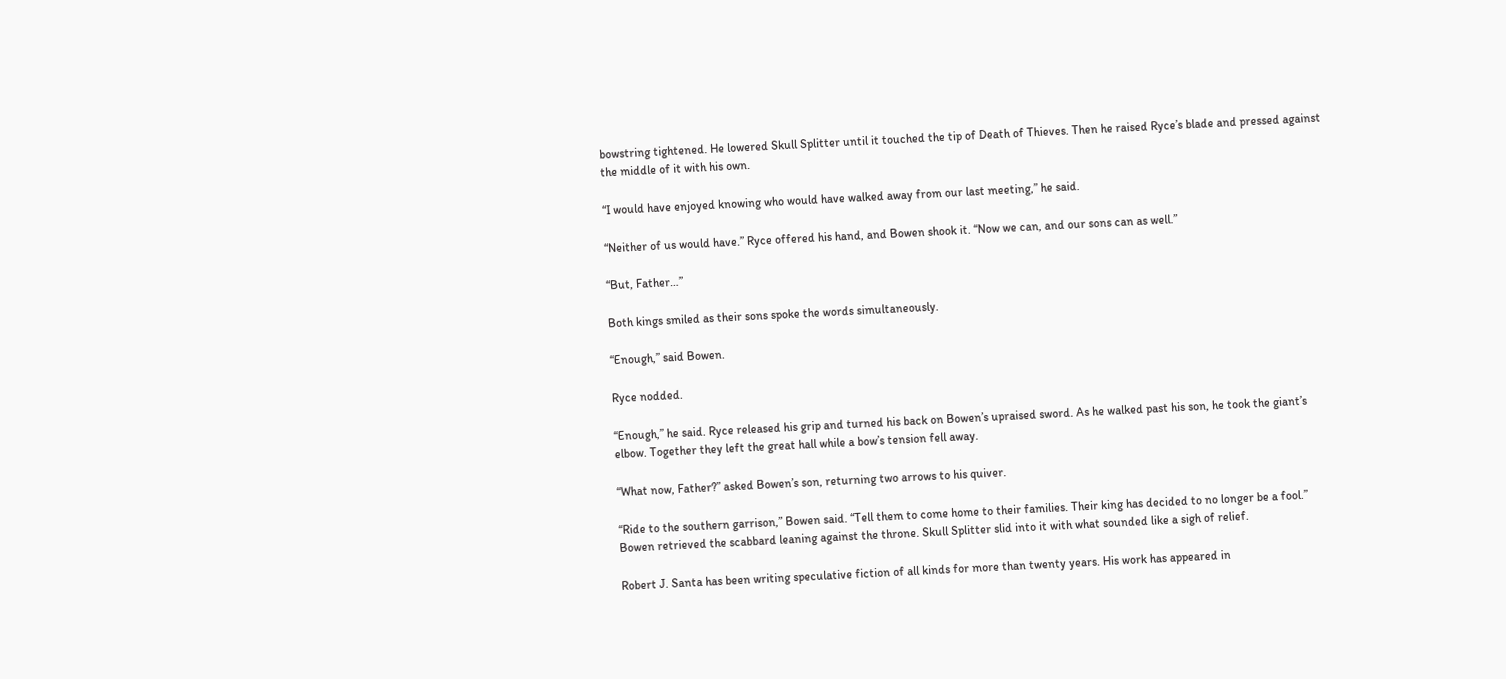bowstring tightened. He lowered Skull Splitter until it touched the tip of Death of Thieves. Then he raised Ryce’s blade and pressed against the middle of it with his own.

“I would have enjoyed knowing who would have walked away from our last meeting,” he said.

“Neither of us would have.” Ryce offered his hand, and Bowen shook it. “Now we can, and our sons can as well.”

“But, Father…”

Both kings smiled as their sons spoke the words simultaneously.

“Enough,” said Bowen.

Ryce nodded.

“Enough,” he said. Ryce released his grip and turned his back on Bowen’s upraised sword. As he walked past his son, he took the giant’s elbow. Together they left the great hall while a bow’s tension fell away.

“What now, Father?” asked Bowen’s son, returning two arrows to his quiver.

“Ride to the southern garrison,” Bowen said. “Tell them to come home to their families. Their king has decided to no longer be a fool.” Bowen retrieved the scabbard leaning against the throne. Skull Splitter slid into it with what sounded like a sigh of relief.

Robert J. Santa has been writing speculative fiction of all kinds for more than twenty years. His work has appeared in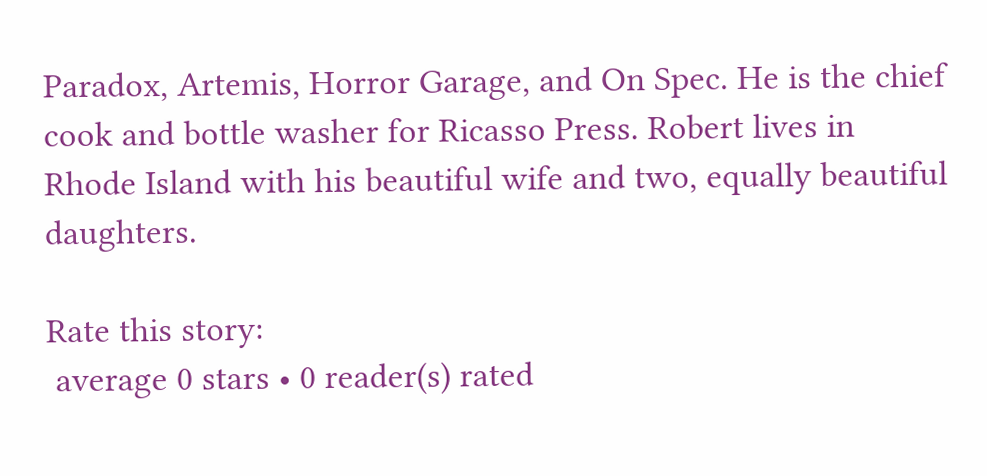Paradox, Artemis, Horror Garage, and On Spec. He is the chief cook and bottle washer for Ricasso Press. Robert lives in Rhode Island with his beautiful wife and two, equally beautiful daughters.

Rate this story:
 average 0 stars • 0 reader(s) rated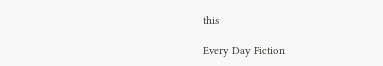this

Every Day Fiction